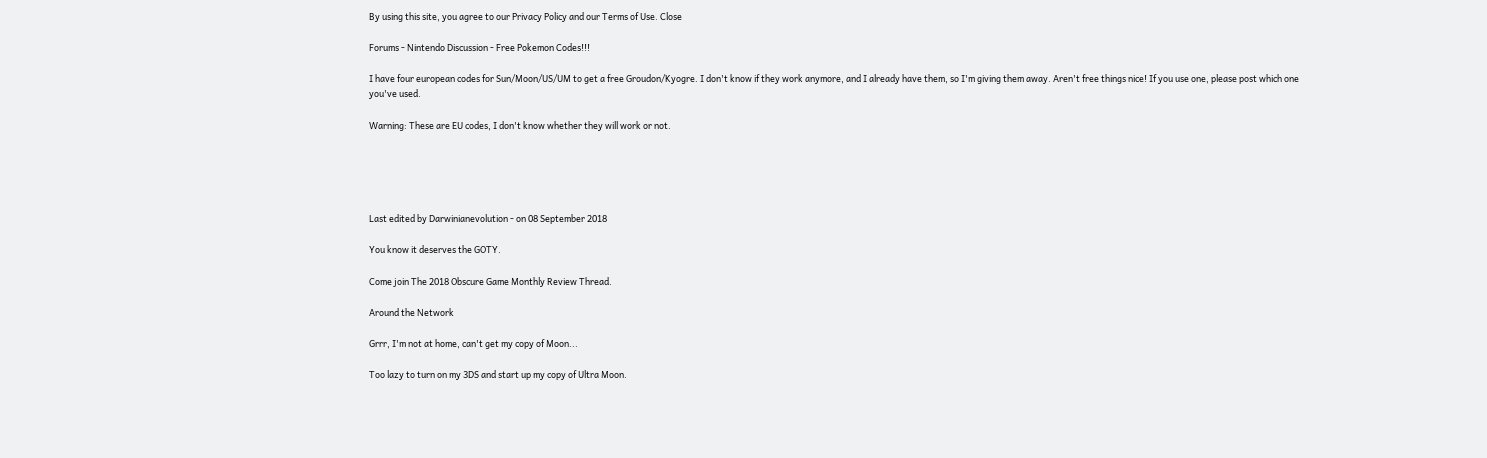By using this site, you agree to our Privacy Policy and our Terms of Use. Close

Forums - Nintendo Discussion - Free Pokemon Codes!!!

I have four european codes for Sun/Moon/US/UM to get a free Groudon/Kyogre. I don't know if they work anymore, and I already have them, so I'm giving them away. Aren't free things nice! If you use one, please post which one you've used.

Warning: These are EU codes, I don't know whether they will work or not.





Last edited by Darwinianevolution - on 08 September 2018

You know it deserves the GOTY.

Come join The 2018 Obscure Game Monthly Review Thread.

Around the Network

Grrr, I'm not at home, can't get my copy of Moon...

Too lazy to turn on my 3DS and start up my copy of Ultra Moon.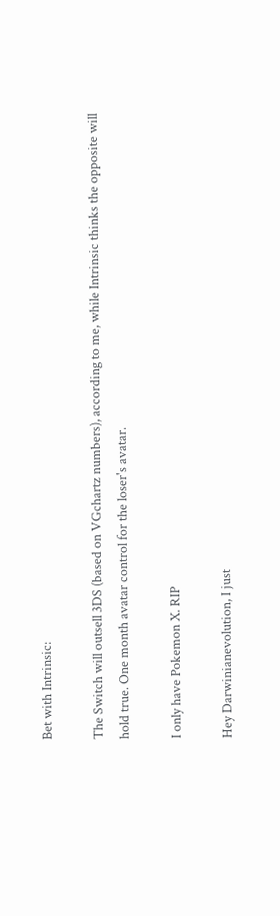Bet with Intrinsic:

The Switch will outsell 3DS (based on VGchartz numbers), according to me, while Intrinsic thinks the opposite will hold true. One month avatar control for the loser's avatar.

I only have Pokemon X. RIP

Hey Darwinianevolution, I just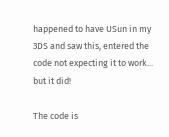happened to have USun in my 3DS and saw this, entered the code not expecting it to work... but it did!

The code is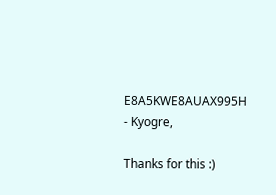E8A5KWE8AUAX995H - Kyogre,

Thanks for this :)